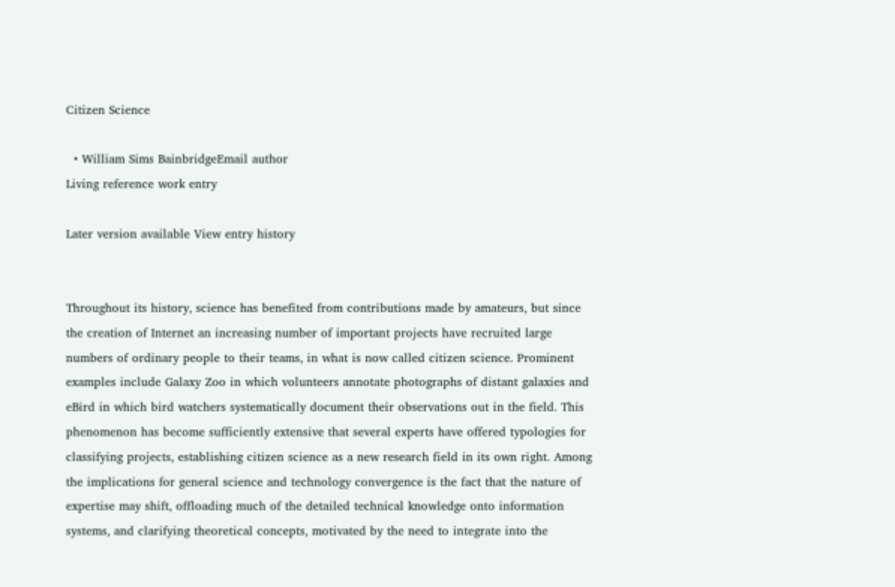Citizen Science

  • William Sims BainbridgeEmail author
Living reference work entry

Later version available View entry history


Throughout its history, science has benefited from contributions made by amateurs, but since the creation of Internet an increasing number of important projects have recruited large numbers of ordinary people to their teams, in what is now called citizen science. Prominent examples include Galaxy Zoo in which volunteers annotate photographs of distant galaxies and eBird in which bird watchers systematically document their observations out in the field. This phenomenon has become sufficiently extensive that several experts have offered typologies for classifying projects, establishing citizen science as a new research field in its own right. Among the implications for general science and technology convergence is the fact that the nature of expertise may shift, offloading much of the detailed technical knowledge onto information systems, and clarifying theoretical concepts, motivated by the need to integrate into the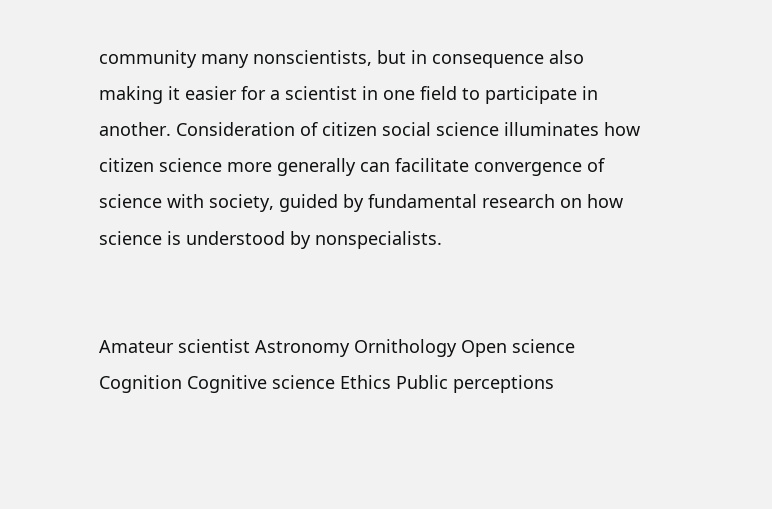community many nonscientists, but in consequence also making it easier for a scientist in one field to participate in another. Consideration of citizen social science illuminates how citizen science more generally can facilitate convergence of science with society, guided by fundamental research on how science is understood by nonspecialists.


Amateur scientist Astronomy Ornithology Open science Cognition Cognitive science Ethics Public perceptions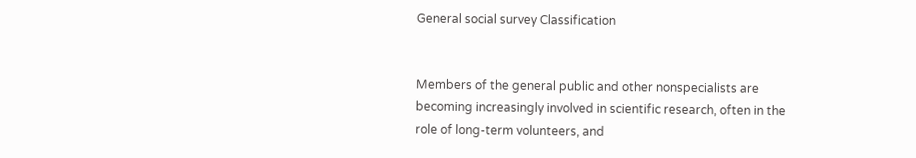General social survey Classification


Members of the general public and other nonspecialists are becoming increasingly involved in scientific research, often in the role of long-term volunteers, and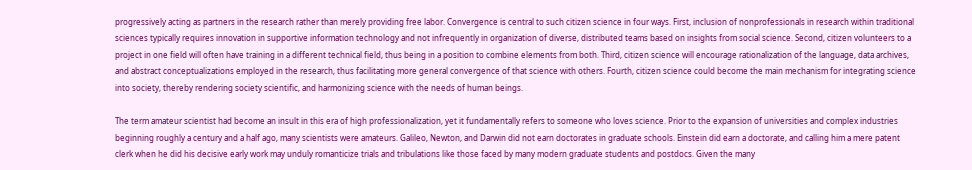progressively acting as partners in the research rather than merely providing free labor. Convergence is central to such citizen science in four ways. First, inclusion of nonprofessionals in research within traditional sciences typically requires innovation in supportive information technology and not infrequently in organization of diverse, distributed teams based on insights from social science. Second, citizen volunteers to a project in one field will often have training in a different technical field, thus being in a position to combine elements from both. Third, citizen science will encourage rationalization of the language, data archives, and abstract conceptualizations employed in the research, thus facilitating more general convergence of that science with others. Fourth, citizen science could become the main mechanism for integrating science into society, thereby rendering society scientific, and harmonizing science with the needs of human beings.

The term amateur scientist had become an insult in this era of high professionalization, yet it fundamentally refers to someone who loves science. Prior to the expansion of universities and complex industries beginning roughly a century and a half ago, many scientists were amateurs. Galileo, Newton, and Darwin did not earn doctorates in graduate schools. Einstein did earn a doctorate, and calling him a mere patent clerk when he did his decisive early work may unduly romanticize trials and tribulations like those faced by many modern graduate students and postdocs. Given the many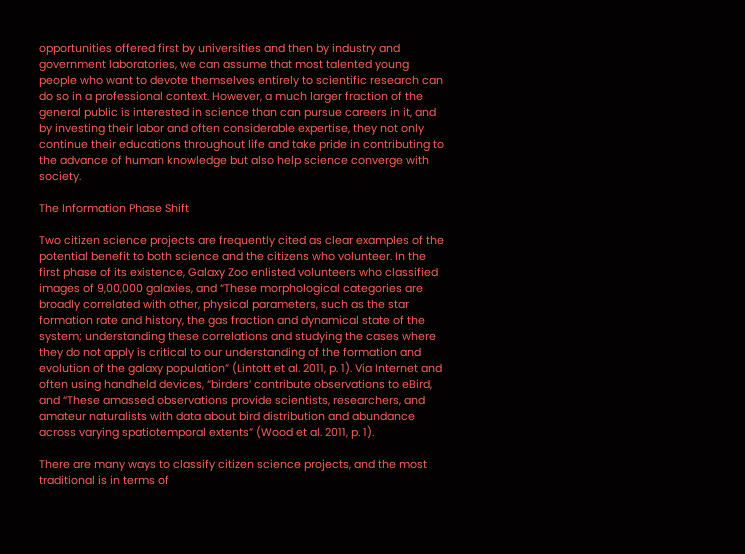opportunities offered first by universities and then by industry and government laboratories, we can assume that most talented young people who want to devote themselves entirely to scientific research can do so in a professional context. However, a much larger fraction of the general public is interested in science than can pursue careers in it, and by investing their labor and often considerable expertise, they not only continue their educations throughout life and take pride in contributing to the advance of human knowledge but also help science converge with society.

The Information Phase Shift

Two citizen science projects are frequently cited as clear examples of the potential benefit to both science and the citizens who volunteer. In the first phase of its existence, Galaxy Zoo enlisted volunteers who classified images of 9,00,000 galaxies, and “These morphological categories are broadly correlated with other, physical parameters, such as the star formation rate and history, the gas fraction and dynamical state of the system; understanding these correlations and studying the cases where they do not apply is critical to our understanding of the formation and evolution of the galaxy population” (Lintott et al. 2011, p. 1). Via Internet and often using handheld devices, “birders’ contribute observations to eBird, and “These amassed observations provide scientists, researchers, and amateur naturalists with data about bird distribution and abundance across varying spatiotemporal extents” (Wood et al. 2011, p. 1).

There are many ways to classify citizen science projects, and the most traditional is in terms of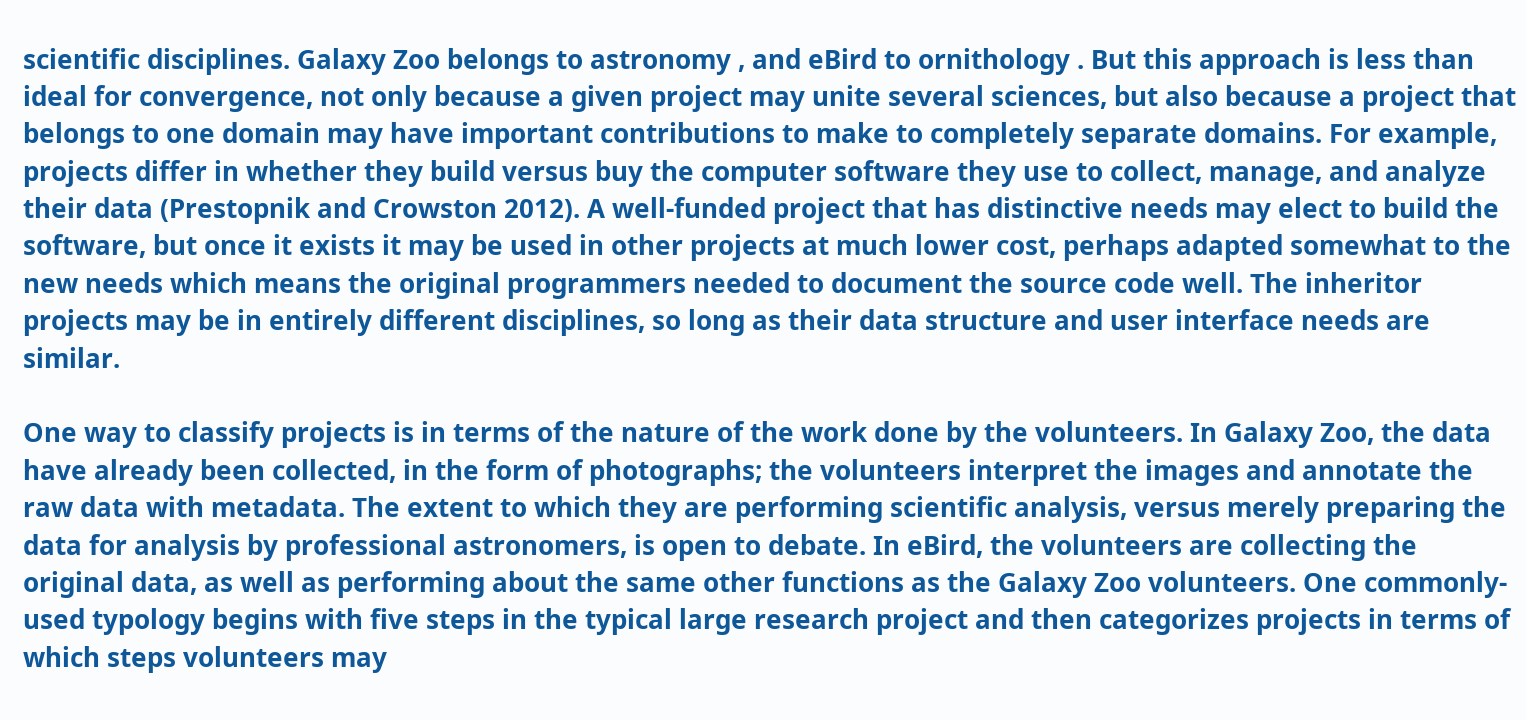scientific disciplines. Galaxy Zoo belongs to astronomy , and eBird to ornithology . But this approach is less than ideal for convergence, not only because a given project may unite several sciences, but also because a project that belongs to one domain may have important contributions to make to completely separate domains. For example, projects differ in whether they build versus buy the computer software they use to collect, manage, and analyze their data (Prestopnik and Crowston 2012). A well-funded project that has distinctive needs may elect to build the software, but once it exists it may be used in other projects at much lower cost, perhaps adapted somewhat to the new needs which means the original programmers needed to document the source code well. The inheritor projects may be in entirely different disciplines, so long as their data structure and user interface needs are similar.

One way to classify projects is in terms of the nature of the work done by the volunteers. In Galaxy Zoo, the data have already been collected, in the form of photographs; the volunteers interpret the images and annotate the raw data with metadata. The extent to which they are performing scientific analysis, versus merely preparing the data for analysis by professional astronomers, is open to debate. In eBird, the volunteers are collecting the original data, as well as performing about the same other functions as the Galaxy Zoo volunteers. One commonly-used typology begins with five steps in the typical large research project and then categorizes projects in terms of which steps volunteers may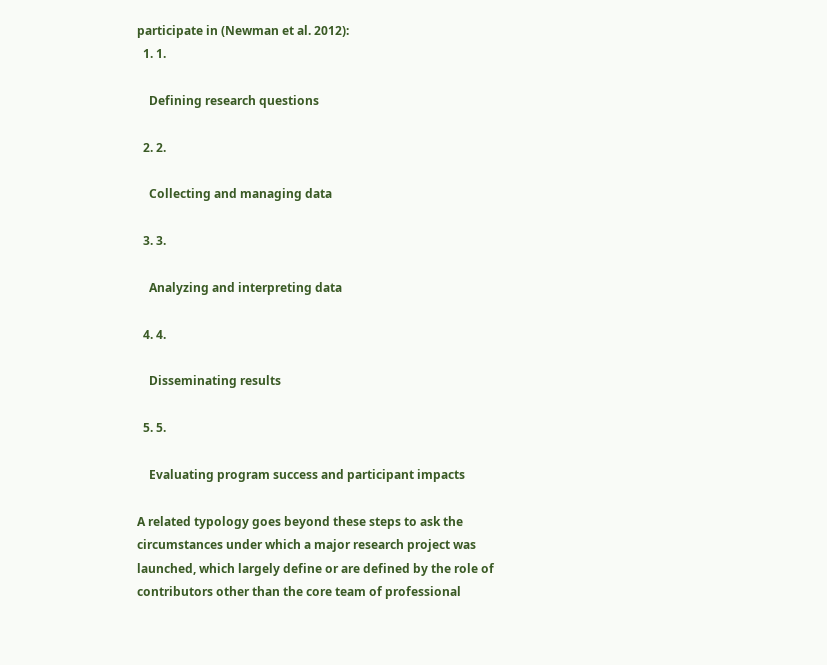participate in (Newman et al. 2012):
  1. 1.

    Defining research questions

  2. 2.

    Collecting and managing data

  3. 3.

    Analyzing and interpreting data

  4. 4.

    Disseminating results

  5. 5.

    Evaluating program success and participant impacts

A related typology goes beyond these steps to ask the circumstances under which a major research project was launched, which largely define or are defined by the role of contributors other than the core team of professional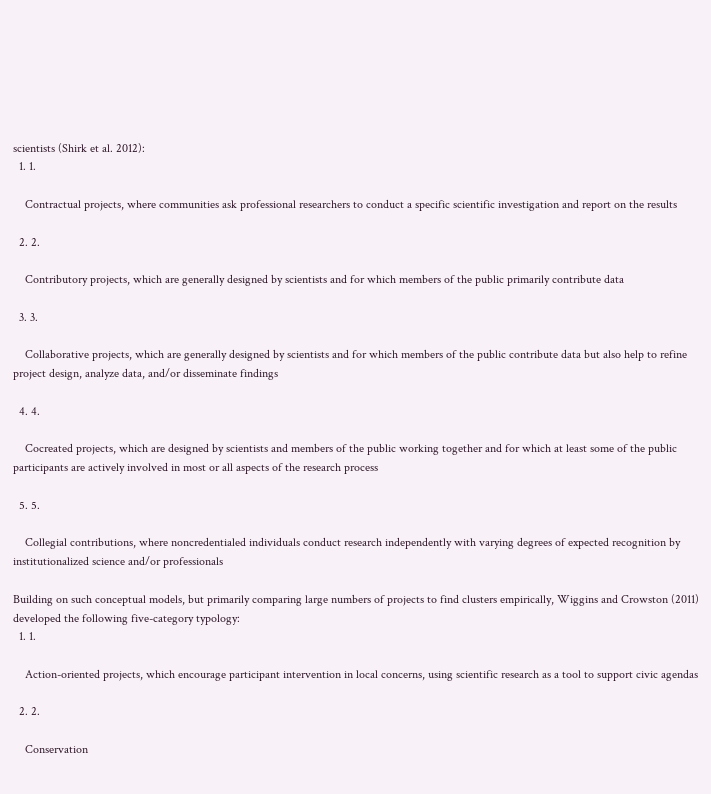scientists (Shirk et al. 2012):
  1. 1.

    Contractual projects, where communities ask professional researchers to conduct a specific scientific investigation and report on the results

  2. 2.

    Contributory projects, which are generally designed by scientists and for which members of the public primarily contribute data

  3. 3.

    Collaborative projects, which are generally designed by scientists and for which members of the public contribute data but also help to refine project design, analyze data, and/or disseminate findings

  4. 4.

    Cocreated projects, which are designed by scientists and members of the public working together and for which at least some of the public participants are actively involved in most or all aspects of the research process

  5. 5.

    Collegial contributions, where noncredentialed individuals conduct research independently with varying degrees of expected recognition by institutionalized science and/or professionals

Building on such conceptual models, but primarily comparing large numbers of projects to find clusters empirically, Wiggins and Crowston (2011) developed the following five-category typology:
  1. 1.

    Action-oriented projects, which encourage participant intervention in local concerns, using scientific research as a tool to support civic agendas

  2. 2.

    Conservation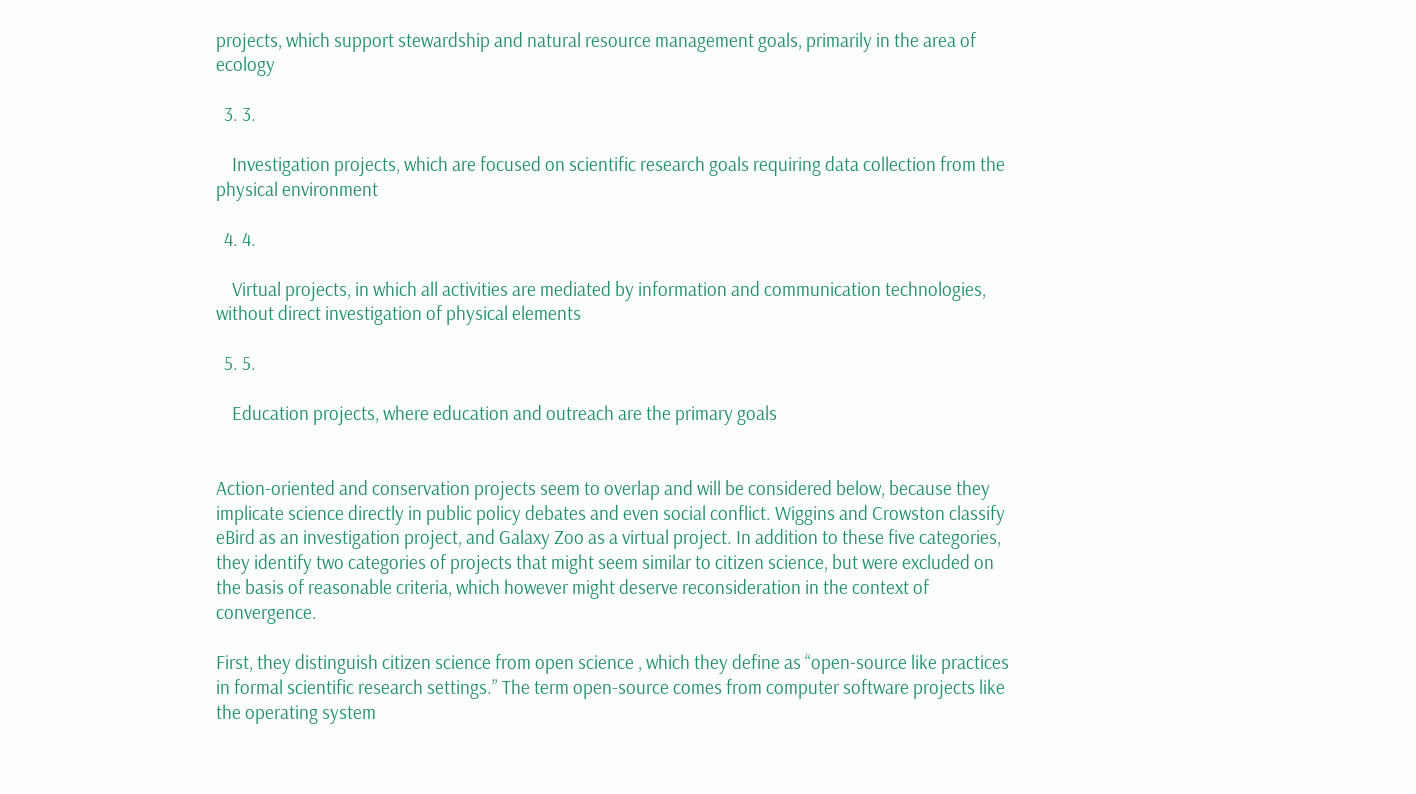projects, which support stewardship and natural resource management goals, primarily in the area of ecology

  3. 3.

    Investigation projects, which are focused on scientific research goals requiring data collection from the physical environment

  4. 4.

    Virtual projects, in which all activities are mediated by information and communication technologies, without direct investigation of physical elements

  5. 5.

    Education projects, where education and outreach are the primary goals


Action-oriented and conservation projects seem to overlap and will be considered below, because they implicate science directly in public policy debates and even social conflict. Wiggins and Crowston classify eBird as an investigation project, and Galaxy Zoo as a virtual project. In addition to these five categories, they identify two categories of projects that might seem similar to citizen science, but were excluded on the basis of reasonable criteria, which however might deserve reconsideration in the context of convergence.

First, they distinguish citizen science from open science , which they define as “open-source like practices in formal scientific research settings.” The term open-source comes from computer software projects like the operating system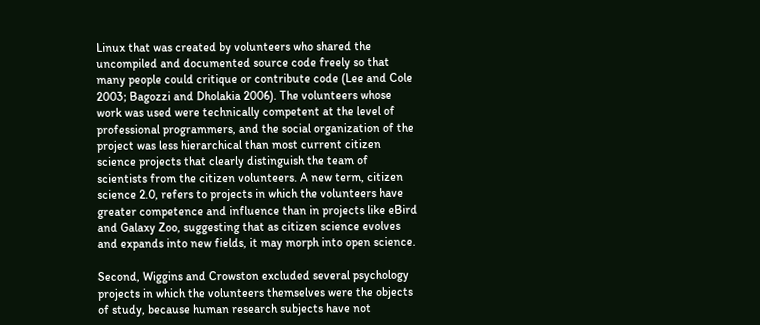Linux that was created by volunteers who shared the uncompiled and documented source code freely so that many people could critique or contribute code (Lee and Cole 2003; Bagozzi and Dholakia 2006). The volunteers whose work was used were technically competent at the level of professional programmers, and the social organization of the project was less hierarchical than most current citizen science projects that clearly distinguish the team of scientists from the citizen volunteers. A new term, citizen science 2.0, refers to projects in which the volunteers have greater competence and influence than in projects like eBird and Galaxy Zoo, suggesting that as citizen science evolves and expands into new fields, it may morph into open science.

Second, Wiggins and Crowston excluded several psychology projects in which the volunteers themselves were the objects of study, because human research subjects have not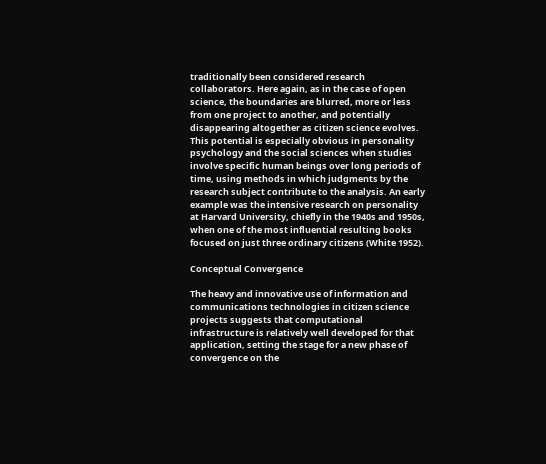traditionally been considered research collaborators. Here again, as in the case of open science, the boundaries are blurred, more or less from one project to another, and potentially disappearing altogether as citizen science evolves. This potential is especially obvious in personality psychology and the social sciences when studies involve specific human beings over long periods of time, using methods in which judgments by the research subject contribute to the analysis. An early example was the intensive research on personality at Harvard University, chiefly in the 1940s and 1950s, when one of the most influential resulting books focused on just three ordinary citizens (White 1952).

Conceptual Convergence

The heavy and innovative use of information and communications technologies in citizen science projects suggests that computational infrastructure is relatively well developed for that application, setting the stage for a new phase of convergence on the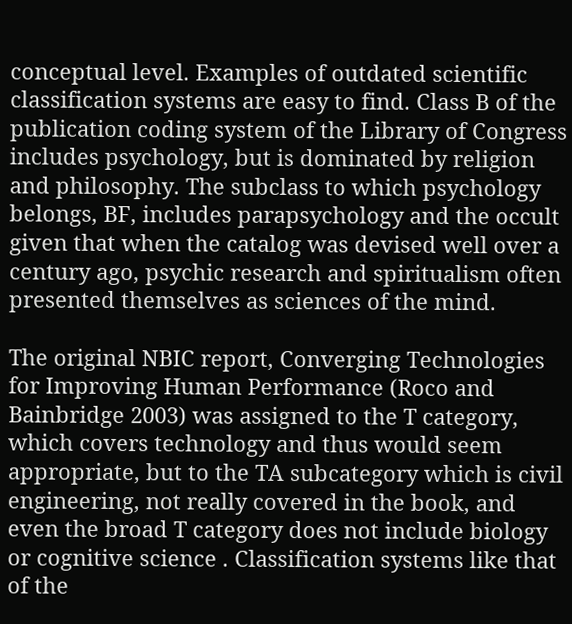conceptual level. Examples of outdated scientific classification systems are easy to find. Class B of the publication coding system of the Library of Congress includes psychology, but is dominated by religion and philosophy. The subclass to which psychology belongs, BF, includes parapsychology and the occult given that when the catalog was devised well over a century ago, psychic research and spiritualism often presented themselves as sciences of the mind.

The original NBIC report, Converging Technologies for Improving Human Performance (Roco and Bainbridge 2003) was assigned to the T category, which covers technology and thus would seem appropriate, but to the TA subcategory which is civil engineering, not really covered in the book, and even the broad T category does not include biology or cognitive science . Classification systems like that of the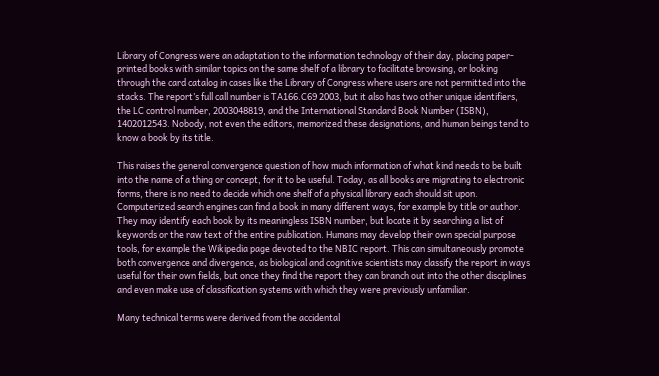Library of Congress were an adaptation to the information technology of their day, placing paper-printed books with similar topics on the same shelf of a library to facilitate browsing, or looking through the card catalog in cases like the Library of Congress where users are not permitted into the stacks. The report’s full call number is TA166.C69 2003, but it also has two other unique identifiers, the LC control number, 2003048819, and the International Standard Book Number (ISBN), 1402012543. Nobody, not even the editors, memorized these designations, and human beings tend to know a book by its title.

This raises the general convergence question of how much information of what kind needs to be built into the name of a thing or concept, for it to be useful. Today, as all books are migrating to electronic forms, there is no need to decide which one shelf of a physical library each should sit upon. Computerized search engines can find a book in many different ways, for example by title or author. They may identify each book by its meaningless ISBN number, but locate it by searching a list of keywords or the raw text of the entire publication. Humans may develop their own special purpose tools, for example the Wikipedia page devoted to the NBIC report. This can simultaneously promote both convergence and divergence, as biological and cognitive scientists may classify the report in ways useful for their own fields, but once they find the report they can branch out into the other disciplines and even make use of classification systems with which they were previously unfamiliar.

Many technical terms were derived from the accidental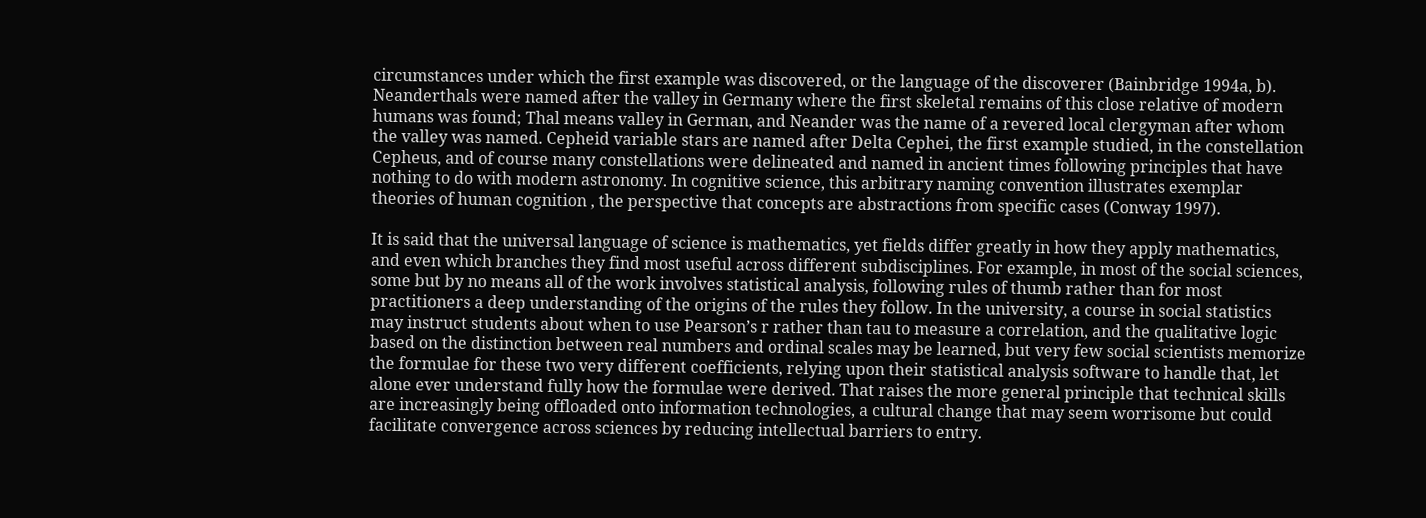circumstances under which the first example was discovered, or the language of the discoverer (Bainbridge 1994a, b). Neanderthals were named after the valley in Germany where the first skeletal remains of this close relative of modern humans was found; Thal means valley in German, and Neander was the name of a revered local clergyman after whom the valley was named. Cepheid variable stars are named after Delta Cephei, the first example studied, in the constellation Cepheus, and of course many constellations were delineated and named in ancient times following principles that have nothing to do with modern astronomy. In cognitive science, this arbitrary naming convention illustrates exemplar theories of human cognition , the perspective that concepts are abstractions from specific cases (Conway 1997).

It is said that the universal language of science is mathematics, yet fields differ greatly in how they apply mathematics, and even which branches they find most useful across different subdisciplines. For example, in most of the social sciences, some but by no means all of the work involves statistical analysis, following rules of thumb rather than for most practitioners a deep understanding of the origins of the rules they follow. In the university, a course in social statistics may instruct students about when to use Pearson’s r rather than tau to measure a correlation, and the qualitative logic based on the distinction between real numbers and ordinal scales may be learned, but very few social scientists memorize the formulae for these two very different coefficients, relying upon their statistical analysis software to handle that, let alone ever understand fully how the formulae were derived. That raises the more general principle that technical skills are increasingly being offloaded onto information technologies, a cultural change that may seem worrisome but could facilitate convergence across sciences by reducing intellectual barriers to entry.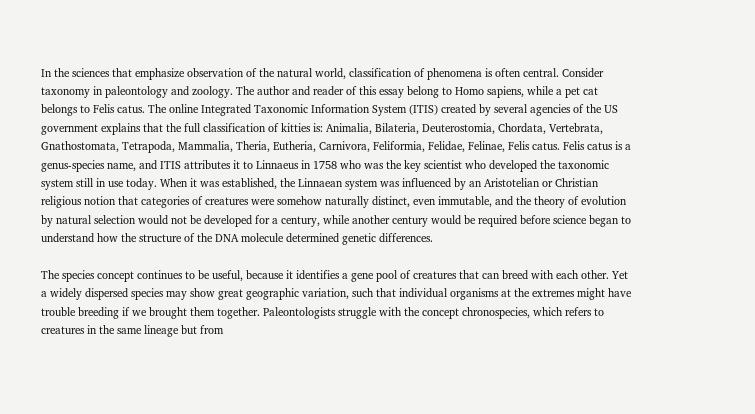In the sciences that emphasize observation of the natural world, classification of phenomena is often central. Consider taxonomy in paleontology and zoology. The author and reader of this essay belong to Homo sapiens, while a pet cat belongs to Felis catus. The online Integrated Taxonomic Information System (ITIS) created by several agencies of the US government explains that the full classification of kitties is: Animalia, Bilateria, Deuterostomia, Chordata, Vertebrata, Gnathostomata, Tetrapoda, Mammalia, Theria, Eutheria, Carnivora, Feliformia, Felidae, Felinae, Felis catus. Felis catus is a genus-species name, and ITIS attributes it to Linnaeus in 1758 who was the key scientist who developed the taxonomic system still in use today. When it was established, the Linnaean system was influenced by an Aristotelian or Christian religious notion that categories of creatures were somehow naturally distinct, even immutable, and the theory of evolution by natural selection would not be developed for a century, while another century would be required before science began to understand how the structure of the DNA molecule determined genetic differences.

The species concept continues to be useful, because it identifies a gene pool of creatures that can breed with each other. Yet a widely dispersed species may show great geographic variation, such that individual organisms at the extremes might have trouble breeding if we brought them together. Paleontologists struggle with the concept chronospecies, which refers to creatures in the same lineage but from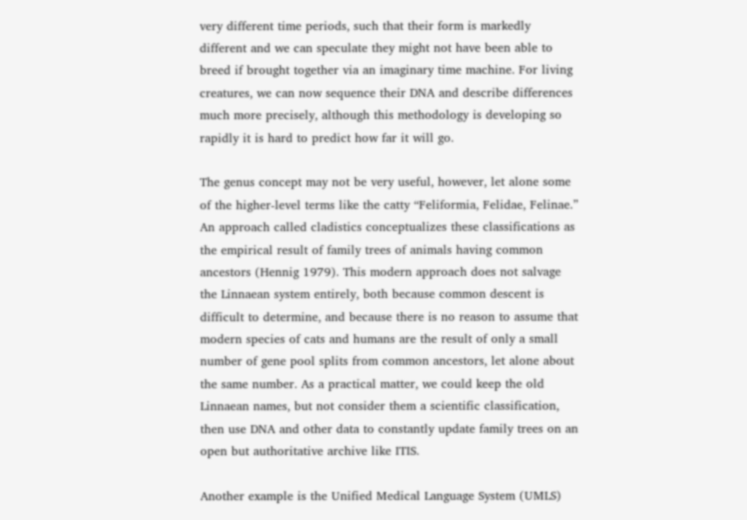very different time periods, such that their form is markedly different and we can speculate they might not have been able to breed if brought together via an imaginary time machine. For living creatures, we can now sequence their DNA and describe differences much more precisely, although this methodology is developing so rapidly it is hard to predict how far it will go.

The genus concept may not be very useful, however, let alone some of the higher-level terms like the catty “Feliformia, Felidae, Felinae.” An approach called cladistics conceptualizes these classifications as the empirical result of family trees of animals having common ancestors (Hennig 1979). This modern approach does not salvage the Linnaean system entirely, both because common descent is difficult to determine, and because there is no reason to assume that modern species of cats and humans are the result of only a small number of gene pool splits from common ancestors, let alone about the same number. As a practical matter, we could keep the old Linnaean names, but not consider them a scientific classification, then use DNA and other data to constantly update family trees on an open but authoritative archive like ITIS.

Another example is the Unified Medical Language System (UMLS)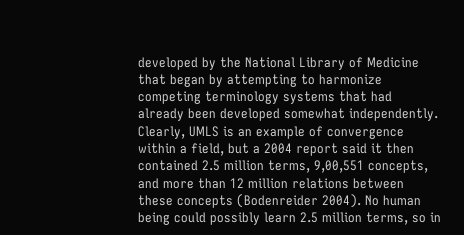developed by the National Library of Medicine that began by attempting to harmonize competing terminology systems that had already been developed somewhat independently. Clearly, UMLS is an example of convergence within a field, but a 2004 report said it then contained 2.5 million terms, 9,00,551 concepts, and more than 12 million relations between these concepts (Bodenreider 2004). No human being could possibly learn 2.5 million terms, so in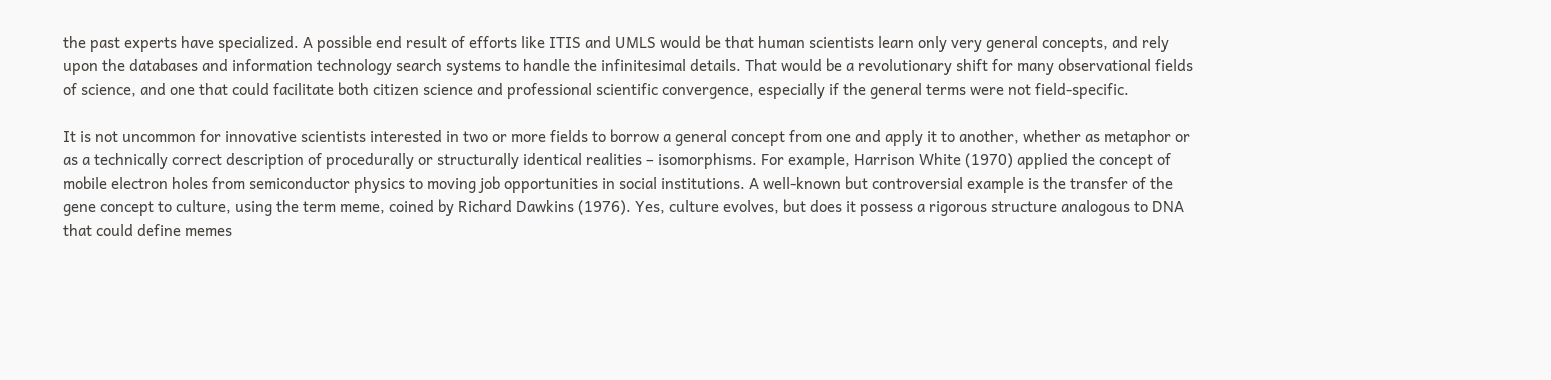the past experts have specialized. A possible end result of efforts like ITIS and UMLS would be that human scientists learn only very general concepts, and rely upon the databases and information technology search systems to handle the infinitesimal details. That would be a revolutionary shift for many observational fields of science, and one that could facilitate both citizen science and professional scientific convergence, especially if the general terms were not field-specific.

It is not uncommon for innovative scientists interested in two or more fields to borrow a general concept from one and apply it to another, whether as metaphor or as a technically correct description of procedurally or structurally identical realities – isomorphisms. For example, Harrison White (1970) applied the concept of mobile electron holes from semiconductor physics to moving job opportunities in social institutions. A well-known but controversial example is the transfer of the gene concept to culture, using the term meme, coined by Richard Dawkins (1976). Yes, culture evolves, but does it possess a rigorous structure analogous to DNA that could define memes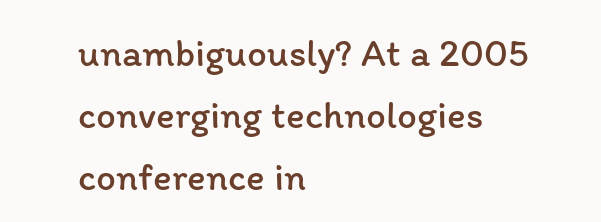unambiguously? At a 2005 converging technologies conference in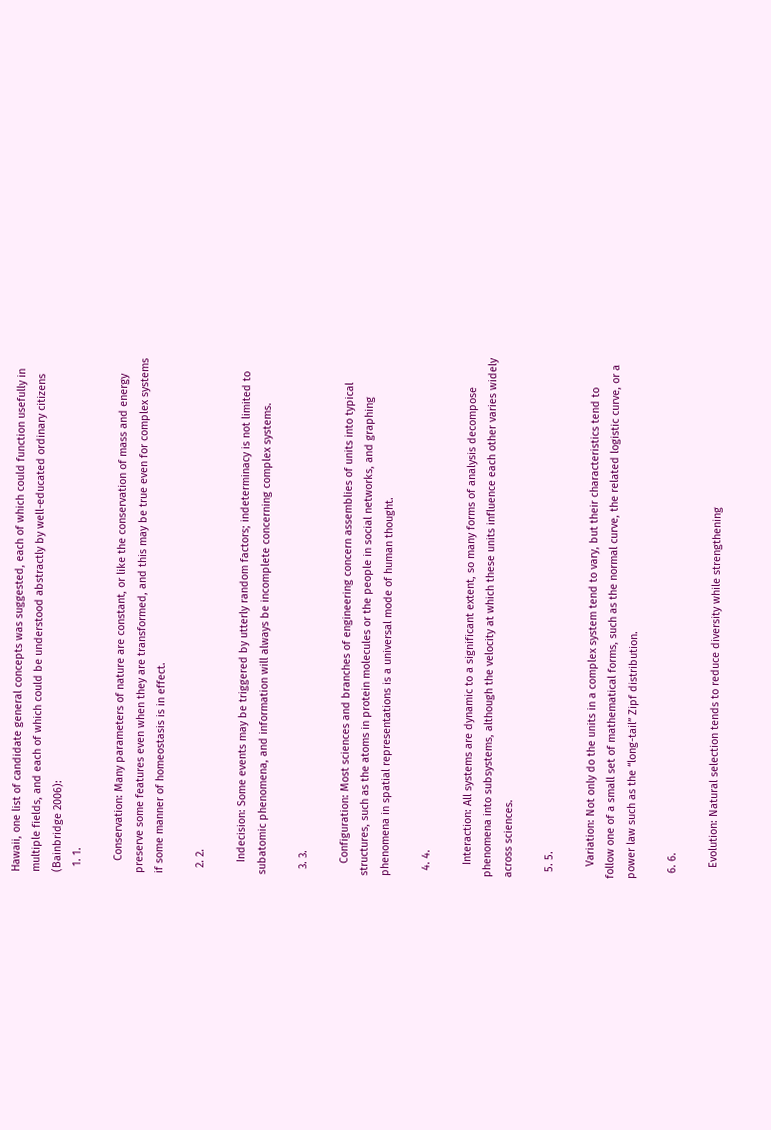Hawaii, one list of candidate general concepts was suggested, each of which could function usefully in multiple fields, and each of which could be understood abstractly by well-educated ordinary citizens (Bainbridge 2006):
  1. 1.

    Conservation: Many parameters of nature are constant, or like the conservation of mass and energy preserve some features even when they are transformed, and this may be true even for complex systems if some manner of homeostasis is in effect.

  2. 2.

    Indecision: Some events may be triggered by utterly random factors; indeterminacy is not limited to subatomic phenomena, and information will always be incomplete concerning complex systems.

  3. 3.

    Configuration: Most sciences and branches of engineering concern assemblies of units into typical structures, such as the atoms in protein molecules or the people in social networks, and graphing phenomena in spatial representations is a universal mode of human thought.

  4. 4.

    Interaction: All systems are dynamic to a significant extent, so many forms of analysis decompose phenomena into subsystems, although the velocity at which these units influence each other varies widely across sciences.

  5. 5.

    Variation: Not only do the units in a complex system tend to vary, but their characteristics tend to follow one of a small set of mathematical forms, such as the normal curve, the related logistic curve, or a power law such as the “long-tail” Zipf distribution.

  6. 6.

    Evolution: Natural selection tends to reduce diversity while strengthening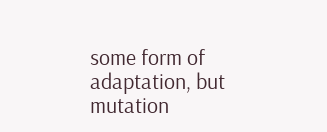some form of adaptation, but mutation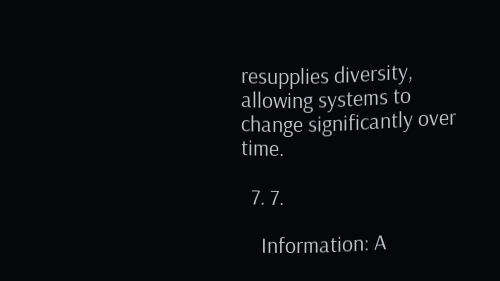resupplies diversity, allowing systems to change significantly over time.

  7. 7.

    Information: A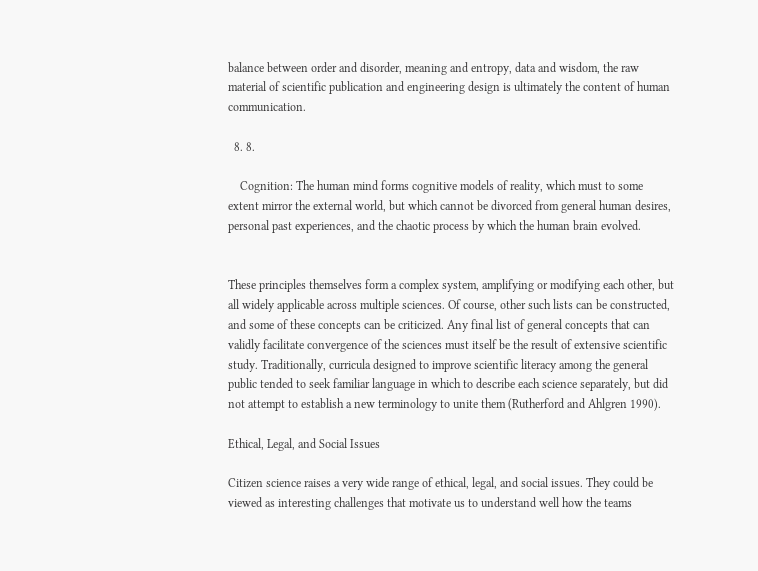balance between order and disorder, meaning and entropy, data and wisdom, the raw material of scientific publication and engineering design is ultimately the content of human communication.

  8. 8.

    Cognition: The human mind forms cognitive models of reality, which must to some extent mirror the external world, but which cannot be divorced from general human desires, personal past experiences, and the chaotic process by which the human brain evolved.


These principles themselves form a complex system, amplifying or modifying each other, but all widely applicable across multiple sciences. Of course, other such lists can be constructed, and some of these concepts can be criticized. Any final list of general concepts that can validly facilitate convergence of the sciences must itself be the result of extensive scientific study. Traditionally, curricula designed to improve scientific literacy among the general public tended to seek familiar language in which to describe each science separately, but did not attempt to establish a new terminology to unite them (Rutherford and Ahlgren 1990).

Ethical, Legal, and Social Issues

Citizen science raises a very wide range of ethical, legal, and social issues. They could be viewed as interesting challenges that motivate us to understand well how the teams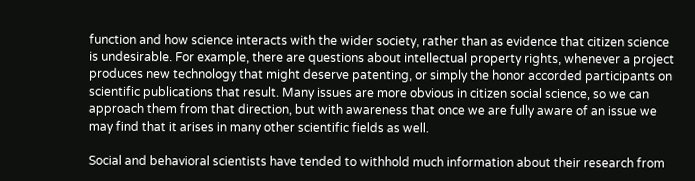function and how science interacts with the wider society, rather than as evidence that citizen science is undesirable. For example, there are questions about intellectual property rights, whenever a project produces new technology that might deserve patenting, or simply the honor accorded participants on scientific publications that result. Many issues are more obvious in citizen social science, so we can approach them from that direction, but with awareness that once we are fully aware of an issue we may find that it arises in many other scientific fields as well.

Social and behavioral scientists have tended to withhold much information about their research from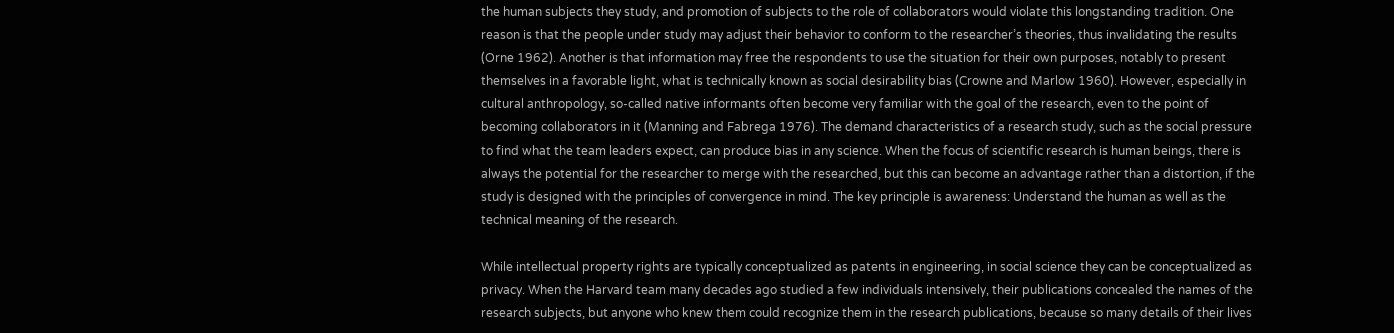the human subjects they study, and promotion of subjects to the role of collaborators would violate this longstanding tradition. One reason is that the people under study may adjust their behavior to conform to the researcher’s theories, thus invalidating the results (Orne 1962). Another is that information may free the respondents to use the situation for their own purposes, notably to present themselves in a favorable light, what is technically known as social desirability bias (Crowne and Marlow 1960). However, especially in cultural anthropology, so-called native informants often become very familiar with the goal of the research, even to the point of becoming collaborators in it (Manning and Fabrega 1976). The demand characteristics of a research study, such as the social pressure to find what the team leaders expect, can produce bias in any science. When the focus of scientific research is human beings, there is always the potential for the researcher to merge with the researched, but this can become an advantage rather than a distortion, if the study is designed with the principles of convergence in mind. The key principle is awareness: Understand the human as well as the technical meaning of the research.

While intellectual property rights are typically conceptualized as patents in engineering, in social science they can be conceptualized as privacy. When the Harvard team many decades ago studied a few individuals intensively, their publications concealed the names of the research subjects, but anyone who knew them could recognize them in the research publications, because so many details of their lives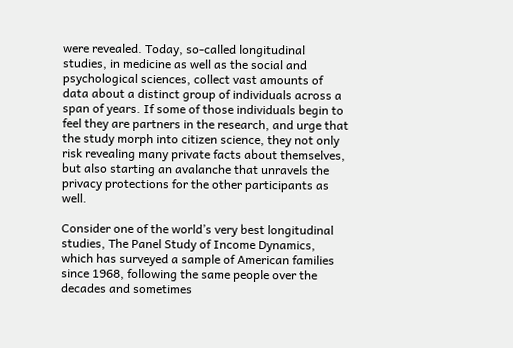were revealed. Today, so-called longitudinal studies, in medicine as well as the social and psychological sciences, collect vast amounts of data about a distinct group of individuals across a span of years. If some of those individuals begin to feel they are partners in the research, and urge that the study morph into citizen science, they not only risk revealing many private facts about themselves, but also starting an avalanche that unravels the privacy protections for the other participants as well.

Consider one of the world’s very best longitudinal studies, The Panel Study of Income Dynamics, which has surveyed a sample of American families since 1968, following the same people over the decades and sometimes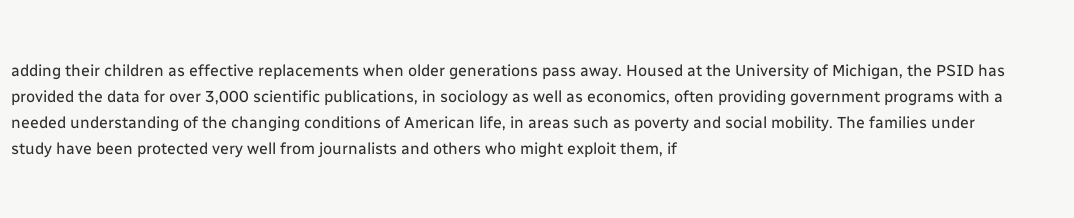adding their children as effective replacements when older generations pass away. Housed at the University of Michigan, the PSID has provided the data for over 3,000 scientific publications, in sociology as well as economics, often providing government programs with a needed understanding of the changing conditions of American life, in areas such as poverty and social mobility. The families under study have been protected very well from journalists and others who might exploit them, if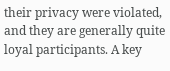their privacy were violated, and they are generally quite loyal participants. A key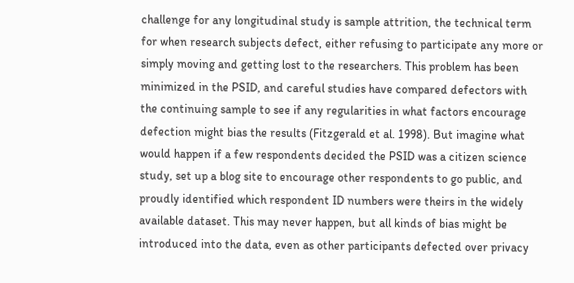challenge for any longitudinal study is sample attrition, the technical term for when research subjects defect, either refusing to participate any more or simply moving and getting lost to the researchers. This problem has been minimized in the PSID, and careful studies have compared defectors with the continuing sample to see if any regularities in what factors encourage defection might bias the results (Fitzgerald et al. 1998). But imagine what would happen if a few respondents decided the PSID was a citizen science study, set up a blog site to encourage other respondents to go public, and proudly identified which respondent ID numbers were theirs in the widely available dataset. This may never happen, but all kinds of bias might be introduced into the data, even as other participants defected over privacy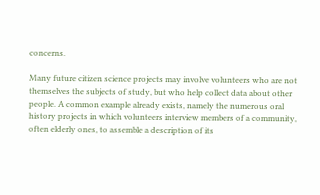concerns.

Many future citizen science projects may involve volunteers who are not themselves the subjects of study, but who help collect data about other people. A common example already exists, namely the numerous oral history projects in which volunteers interview members of a community, often elderly ones, to assemble a description of its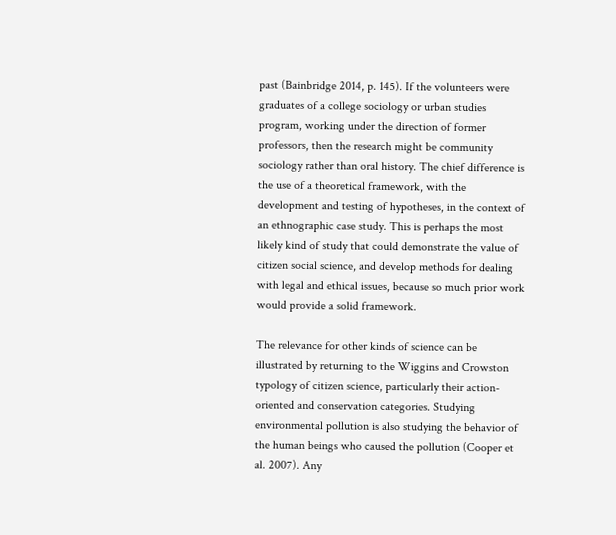past (Bainbridge 2014, p. 145). If the volunteers were graduates of a college sociology or urban studies program, working under the direction of former professors, then the research might be community sociology rather than oral history. The chief difference is the use of a theoretical framework, with the development and testing of hypotheses, in the context of an ethnographic case study. This is perhaps the most likely kind of study that could demonstrate the value of citizen social science, and develop methods for dealing with legal and ethical issues, because so much prior work would provide a solid framework.

The relevance for other kinds of science can be illustrated by returning to the Wiggins and Crowston typology of citizen science, particularly their action-oriented and conservation categories. Studying environmental pollution is also studying the behavior of the human beings who caused the pollution (Cooper et al. 2007). Any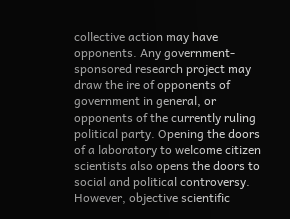collective action may have opponents. Any government-sponsored research project may draw the ire of opponents of government in general, or opponents of the currently ruling political party. Opening the doors of a laboratory to welcome citizen scientists also opens the doors to social and political controversy. However, objective scientific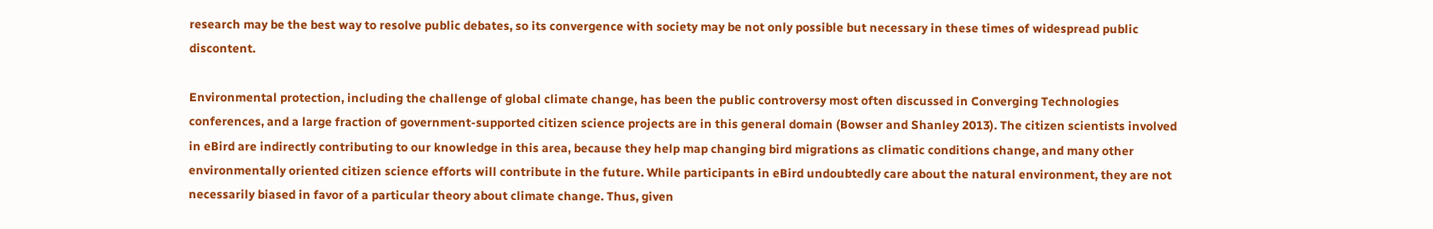research may be the best way to resolve public debates, so its convergence with society may be not only possible but necessary in these times of widespread public discontent.

Environmental protection, including the challenge of global climate change, has been the public controversy most often discussed in Converging Technologies conferences, and a large fraction of government-supported citizen science projects are in this general domain (Bowser and Shanley 2013). The citizen scientists involved in eBird are indirectly contributing to our knowledge in this area, because they help map changing bird migrations as climatic conditions change, and many other environmentally oriented citizen science efforts will contribute in the future. While participants in eBird undoubtedly care about the natural environment, they are not necessarily biased in favor of a particular theory about climate change. Thus, given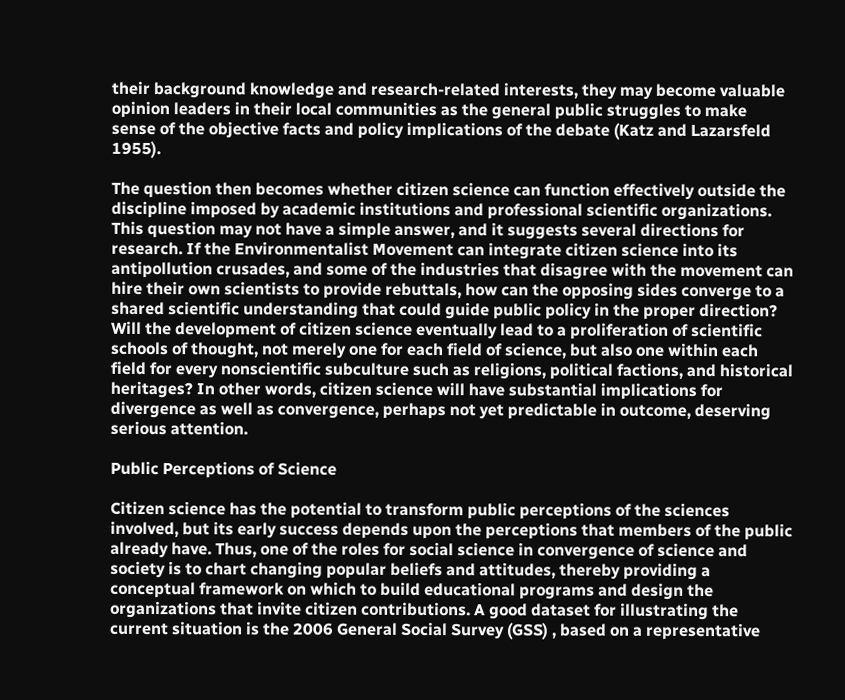their background knowledge and research-related interests, they may become valuable opinion leaders in their local communities as the general public struggles to make sense of the objective facts and policy implications of the debate (Katz and Lazarsfeld 1955).

The question then becomes whether citizen science can function effectively outside the discipline imposed by academic institutions and professional scientific organizations. This question may not have a simple answer, and it suggests several directions for research. If the Environmentalist Movement can integrate citizen science into its antipollution crusades, and some of the industries that disagree with the movement can hire their own scientists to provide rebuttals, how can the opposing sides converge to a shared scientific understanding that could guide public policy in the proper direction? Will the development of citizen science eventually lead to a proliferation of scientific schools of thought, not merely one for each field of science, but also one within each field for every nonscientific subculture such as religions, political factions, and historical heritages? In other words, citizen science will have substantial implications for divergence as well as convergence, perhaps not yet predictable in outcome, deserving serious attention.

Public Perceptions of Science

Citizen science has the potential to transform public perceptions of the sciences involved, but its early success depends upon the perceptions that members of the public already have. Thus, one of the roles for social science in convergence of science and society is to chart changing popular beliefs and attitudes, thereby providing a conceptual framework on which to build educational programs and design the organizations that invite citizen contributions. A good dataset for illustrating the current situation is the 2006 General Social Survey (GSS) , based on a representative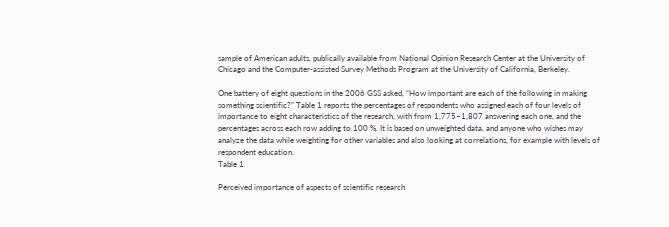sample of American adults, publically available from National Opinion Research Center at the University of Chicago and the Computer-assisted Survey Methods Program at the University of California, Berkeley.

One battery of eight questions in the 2006 GSS asked, “How important are each of the following in making something scientific?” Table 1 reports the percentages of respondents who assigned each of four levels of importance to eight characteristics of the research, with from 1,775–1,807 answering each one, and the percentages across each row adding to 100 %. It is based on unweighted data, and anyone who wishes may analyze the data while weighting for other variables and also looking at correlations, for example with levels of respondent education.
Table 1

Perceived importance of aspects of scientific research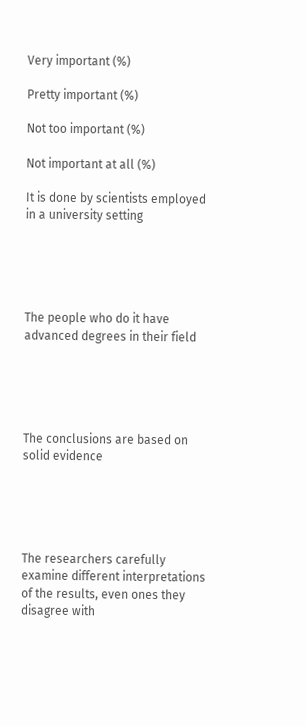Very important (%)

Pretty important (%)

Not too important (%)

Not important at all (%)

It is done by scientists employed in a university setting





The people who do it have advanced degrees in their field





The conclusions are based on solid evidence





The researchers carefully examine different interpretations of the results, even ones they disagree with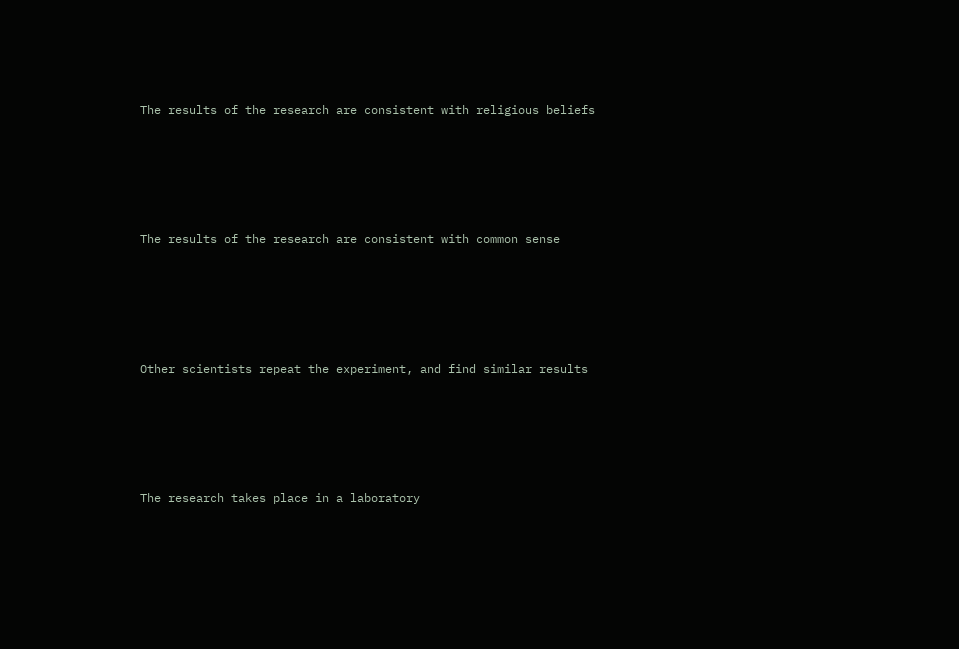The results of the research are consistent with religious beliefs





The results of the research are consistent with common sense





Other scientists repeat the experiment, and find similar results





The research takes place in a laboratory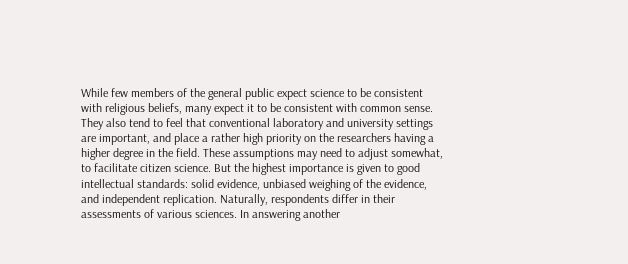While few members of the general public expect science to be consistent with religious beliefs, many expect it to be consistent with common sense. They also tend to feel that conventional laboratory and university settings are important, and place a rather high priority on the researchers having a higher degree in the field. These assumptions may need to adjust somewhat, to facilitate citizen science. But the highest importance is given to good intellectual standards: solid evidence, unbiased weighing of the evidence, and independent replication. Naturally, respondents differ in their assessments of various sciences. In answering another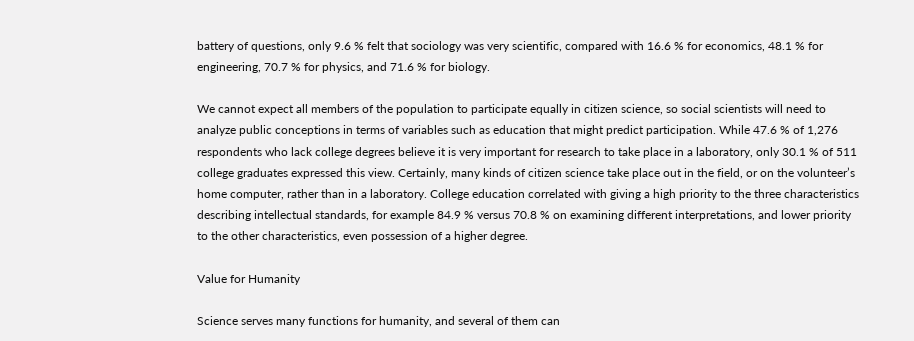battery of questions, only 9.6 % felt that sociology was very scientific, compared with 16.6 % for economics, 48.1 % for engineering, 70.7 % for physics, and 71.6 % for biology.

We cannot expect all members of the population to participate equally in citizen science, so social scientists will need to analyze public conceptions in terms of variables such as education that might predict participation. While 47.6 % of 1,276 respondents who lack college degrees believe it is very important for research to take place in a laboratory, only 30.1 % of 511 college graduates expressed this view. Certainly, many kinds of citizen science take place out in the field, or on the volunteer’s home computer, rather than in a laboratory. College education correlated with giving a high priority to the three characteristics describing intellectual standards, for example 84.9 % versus 70.8 % on examining different interpretations, and lower priority to the other characteristics, even possession of a higher degree.

Value for Humanity

Science serves many functions for humanity, and several of them can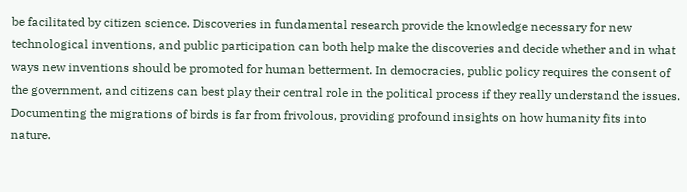be facilitated by citizen science. Discoveries in fundamental research provide the knowledge necessary for new technological inventions, and public participation can both help make the discoveries and decide whether and in what ways new inventions should be promoted for human betterment. In democracies, public policy requires the consent of the government, and citizens can best play their central role in the political process if they really understand the issues. Documenting the migrations of birds is far from frivolous, providing profound insights on how humanity fits into nature.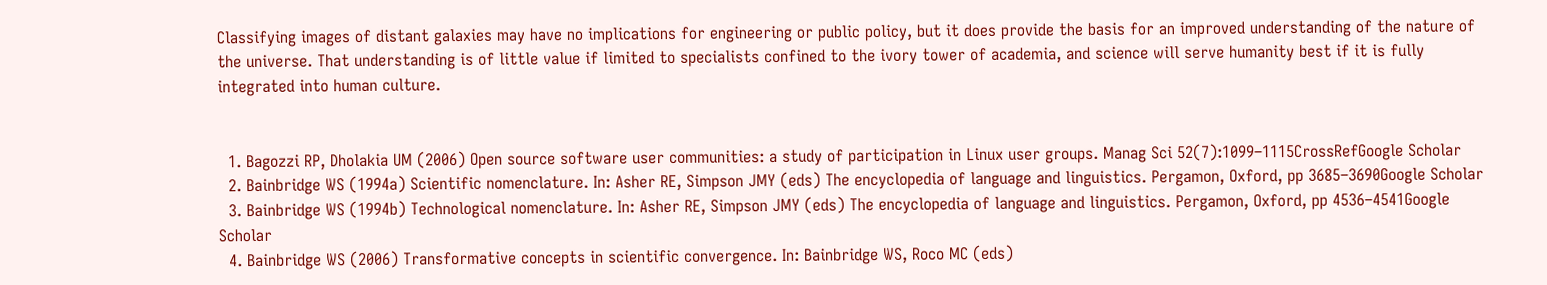Classifying images of distant galaxies may have no implications for engineering or public policy, but it does provide the basis for an improved understanding of the nature of the universe. That understanding is of little value if limited to specialists confined to the ivory tower of academia, and science will serve humanity best if it is fully integrated into human culture.


  1. Bagozzi RP, Dholakia UM (2006) Open source software user communities: a study of participation in Linux user groups. Manag Sci 52(7):1099–1115CrossRefGoogle Scholar
  2. Bainbridge WS (1994a) Scientific nomenclature. In: Asher RE, Simpson JMY (eds) The encyclopedia of language and linguistics. Pergamon, Oxford, pp 3685–3690Google Scholar
  3. Bainbridge WS (1994b) Technological nomenclature. In: Asher RE, Simpson JMY (eds) The encyclopedia of language and linguistics. Pergamon, Oxford, pp 4536–4541Google Scholar
  4. Bainbridge WS (2006) Transformative concepts in scientific convergence. In: Bainbridge WS, Roco MC (eds)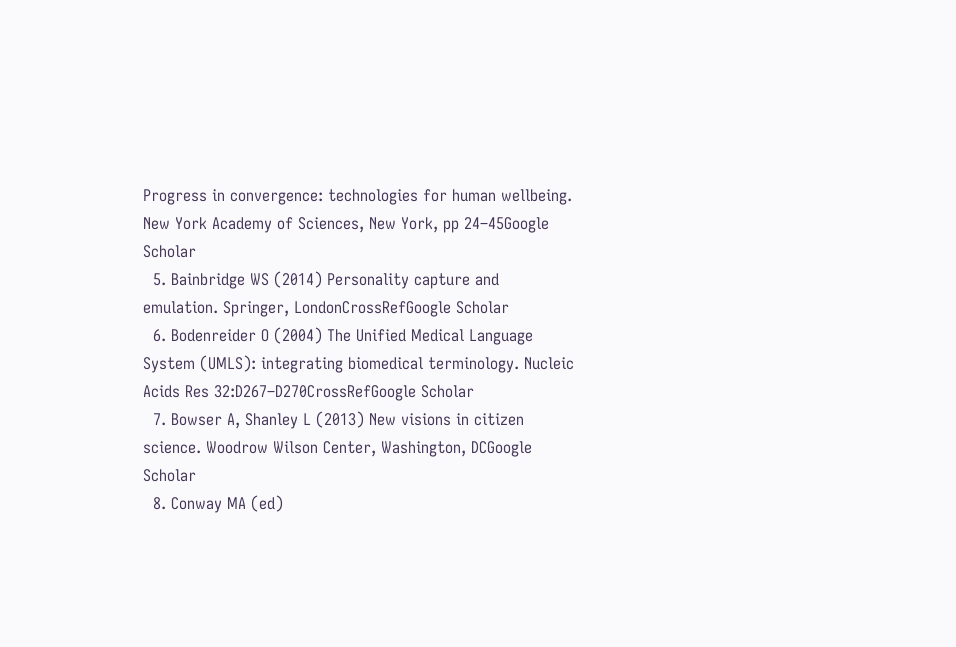Progress in convergence: technologies for human wellbeing. New York Academy of Sciences, New York, pp 24–45Google Scholar
  5. Bainbridge WS (2014) Personality capture and emulation. Springer, LondonCrossRefGoogle Scholar
  6. Bodenreider O (2004) The Unified Medical Language System (UMLS): integrating biomedical terminology. Nucleic Acids Res 32:D267–D270CrossRefGoogle Scholar
  7. Bowser A, Shanley L (2013) New visions in citizen science. Woodrow Wilson Center, Washington, DCGoogle Scholar
  8. Conway MA (ed)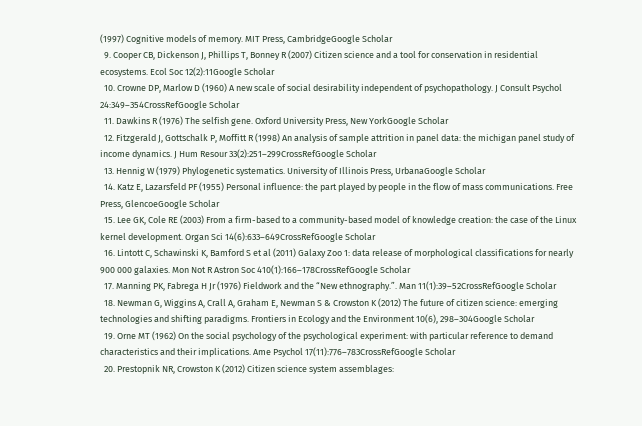(1997) Cognitive models of memory. MIT Press, CambridgeGoogle Scholar
  9. Cooper CB, Dickenson J, Phillips T, Bonney R (2007) Citizen science and a tool for conservation in residential ecosystems. Ecol Soc 12(2):11Google Scholar
  10. Crowne DP, Marlow D (1960) A new scale of social desirability independent of psychopathology. J Consult Psychol 24:349–354CrossRefGoogle Scholar
  11. Dawkins R (1976) The selfish gene. Oxford University Press, New YorkGoogle Scholar
  12. Fitzgerald J, Gottschalk P, Moffitt R (1998) An analysis of sample attrition in panel data: the michigan panel study of income dynamics. J Hum Resour 33(2):251–299CrossRefGoogle Scholar
  13. Hennig W (1979) Phylogenetic systematics. University of Illinois Press, UrbanaGoogle Scholar
  14. Katz E, Lazarsfeld PF (1955) Personal influence: the part played by people in the flow of mass communications. Free Press, GlencoeGoogle Scholar
  15. Lee GK, Cole RE (2003) From a firm-based to a community-based model of knowledge creation: the case of the Linux kernel development. Organ Sci 14(6):633–649CrossRefGoogle Scholar
  16. Lintott C, Schawinski K, Bamford S et al (2011) Galaxy Zoo 1: data release of morphological classifications for nearly 900 000 galaxies. Mon Not R Astron Soc 410(1):166–178CrossRefGoogle Scholar
  17. Manning PK, Fabrega H Jr (1976) Fieldwork and the “New ethnography.”. Man 11(1):39–52CrossRefGoogle Scholar
  18. Newman G, Wiggins A, Crall A, Graham E, Newman S & Crowston K (2012) The future of citizen science: emerging technologies and shifting paradigms. Frontiers in Ecology and the Environment 10(6), 298–304Google Scholar
  19. Orne MT (1962) On the social psychology of the psychological experiment: with particular reference to demand characteristics and their implications. Ame Psychol 17(11):776–783CrossRefGoogle Scholar
  20. Prestopnik NR, Crowston K (2012) Citizen science system assemblages: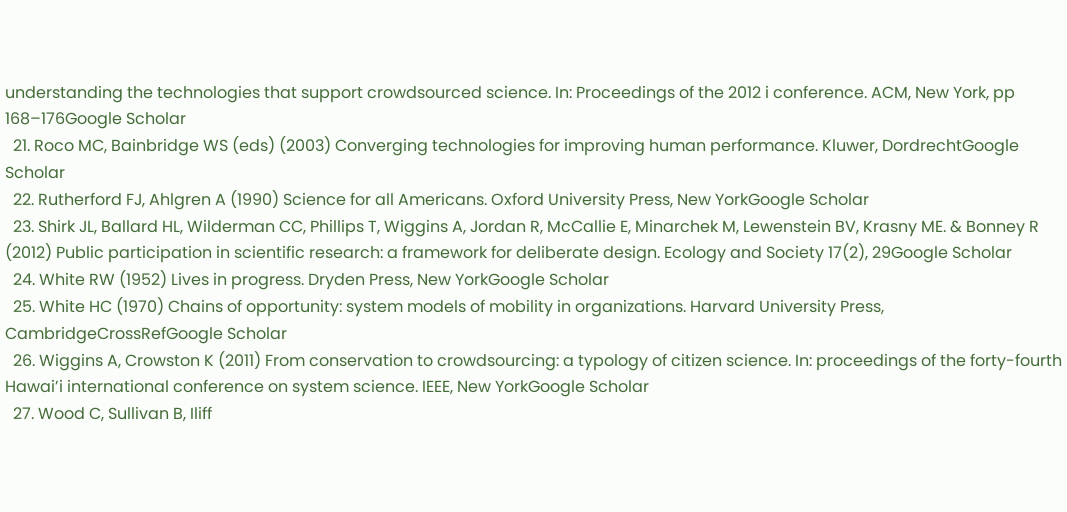understanding the technologies that support crowdsourced science. In: Proceedings of the 2012 i conference. ACM, New York, pp 168–176Google Scholar
  21. Roco MC, Bainbridge WS (eds) (2003) Converging technologies for improving human performance. Kluwer, DordrechtGoogle Scholar
  22. Rutherford FJ, Ahlgren A (1990) Science for all Americans. Oxford University Press, New YorkGoogle Scholar
  23. Shirk JL, Ballard HL, Wilderman CC, Phillips T, Wiggins A, Jordan R, McCallie E, Minarchek M, Lewenstein BV, Krasny ME. & Bonney R (2012) Public participation in scientific research: a framework for deliberate design. Ecology and Society 17(2), 29Google Scholar
  24. White RW (1952) Lives in progress. Dryden Press, New YorkGoogle Scholar
  25. White HC (1970) Chains of opportunity: system models of mobility in organizations. Harvard University Press, CambridgeCrossRefGoogle Scholar
  26. Wiggins A, Crowston K (2011) From conservation to crowdsourcing: a typology of citizen science. In: proceedings of the forty-fourth Hawai’i international conference on system science. IEEE, New YorkGoogle Scholar
  27. Wood C, Sullivan B, Iliff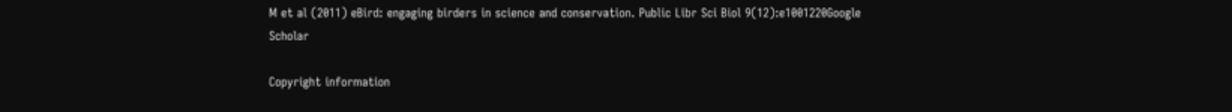M et al (2011) eBird: engaging birders in science and conservation. Public Libr Sci Biol 9(12):e1001220Google Scholar

Copyright information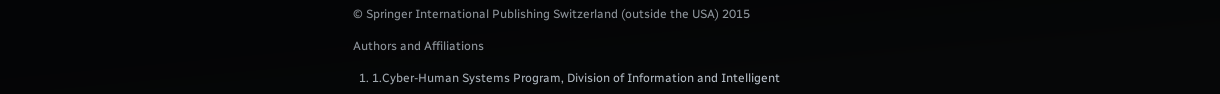© Springer International Publishing Switzerland (outside the USA) 2015

Authors and Affiliations

  1. 1.Cyber-Human Systems Program, Division of Information and Intelligent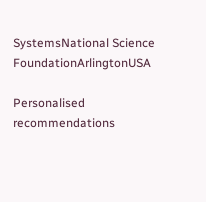SystemsNational Science FoundationArlingtonUSA

Personalised recommendations